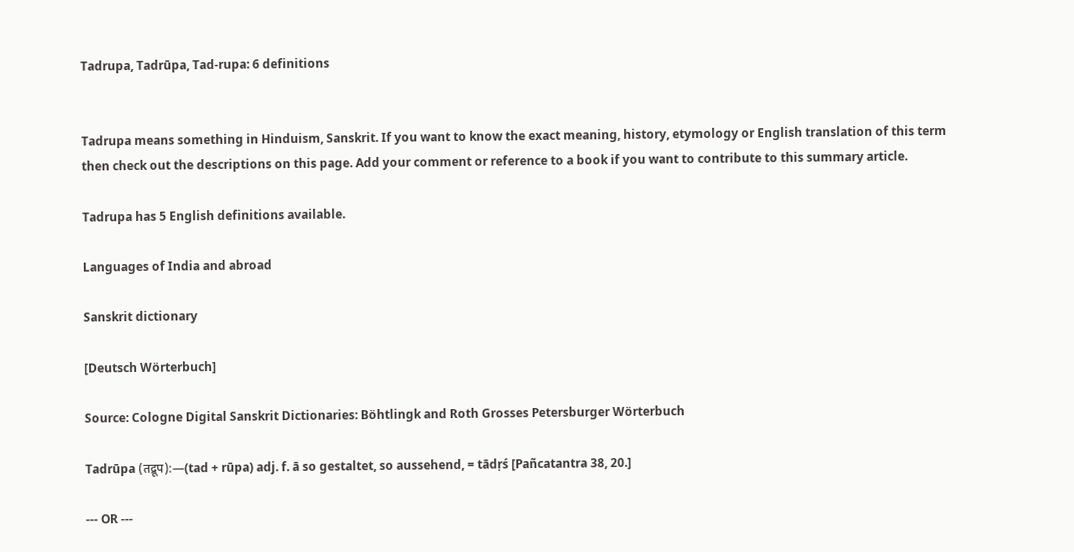Tadrupa, Tadrūpa, Tad-rupa: 6 definitions


Tadrupa means something in Hinduism, Sanskrit. If you want to know the exact meaning, history, etymology or English translation of this term then check out the descriptions on this page. Add your comment or reference to a book if you want to contribute to this summary article.

Tadrupa has 5 English definitions available.

Languages of India and abroad

Sanskrit dictionary

[Deutsch Wörterbuch]

Source: Cologne Digital Sanskrit Dictionaries: Böhtlingk and Roth Grosses Petersburger Wörterbuch

Tadrūpa (तद्रूप):—(tad + rūpa) adj. f. ā so gestaltet, so aussehend, = tādṛś [Pañcatantra 38, 20.]

--- OR ---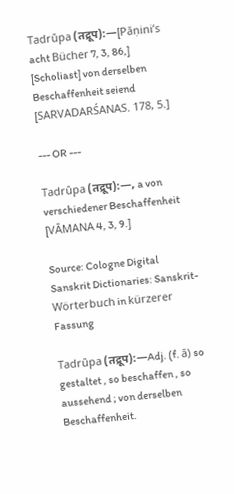Tadrūpa (तद्रूप):—[Pāṇini’s acht Bücher 7, 3, 86,] [Scholiast] von derselben Beschaffenheit seiend [SARVADARŚANAS. 178, 5.]

--- OR ---

Tadrūpa (तद्रूप):—, a von verschiedener Beschaffenheit [VĀMANA 4, 3, 9.]

Source: Cologne Digital Sanskrit Dictionaries: Sanskrit-Wörterbuch in kürzerer Fassung

Tadrūpa (तद्रूप):—Adj. (f. ā) so gestaltet , so beschaffen , so aussehend ; von derselben Beschaffenheit.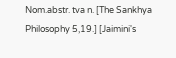Nom.abstr. tva n. [The Sankhya Philosophy 5,19.] [Jaimini's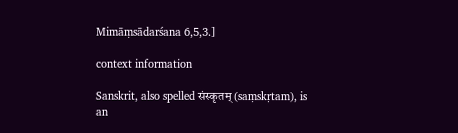Mimāṃsādarśana 6,5,3.]

context information

Sanskrit, also spelled संस्कृतम् (saṃskṛtam), is an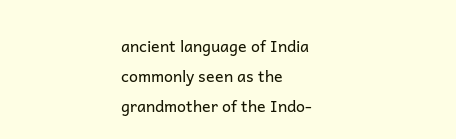ancient language of India commonly seen as the grandmother of the Indo-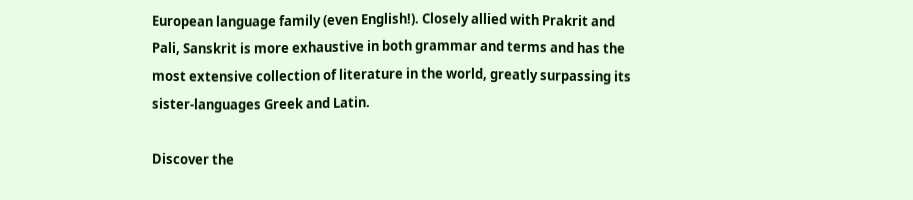European language family (even English!). Closely allied with Prakrit and Pali, Sanskrit is more exhaustive in both grammar and terms and has the most extensive collection of literature in the world, greatly surpassing its sister-languages Greek and Latin.

Discover the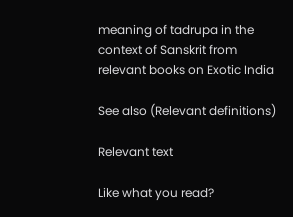meaning of tadrupa in the context of Sanskrit from relevant books on Exotic India

See also (Relevant definitions)

Relevant text

Like what you read?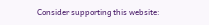Consider supporting this website: